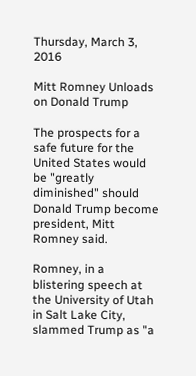Thursday, March 3, 2016

Mitt Romney Unloads on Donald Trump

The prospects for a safe future for the United States would be "greatly diminished" should Donald Trump become president, Mitt Romney said.

Romney, in a blistering speech at the University of Utah in Salt Lake City, slammed Trump as "a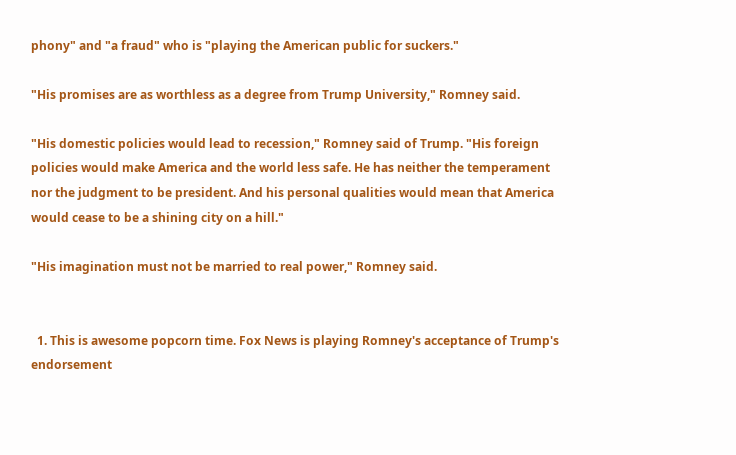phony" and "a fraud" who is "playing the American public for suckers."

"His promises are as worthless as a degree from Trump University," Romney said.

"His domestic policies would lead to recession," Romney said of Trump. "His foreign policies would make America and the world less safe. He has neither the temperament nor the judgment to be president. And his personal qualities would mean that America would cease to be a shining city on a hill."

"His imagination must not be married to real power," Romney said.


  1. This is awesome popcorn time. Fox News is playing Romney's acceptance of Trump's endorsement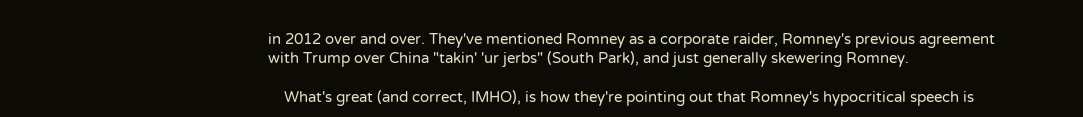in 2012 over and over. They've mentioned Romney as a corporate raider, Romney's previous agreement with Trump over China "takin' 'ur jerbs" (South Park), and just generally skewering Romney.

    What's great (and correct, IMHO), is how they're pointing out that Romney's hypocritical speech is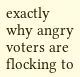exactly why angry voters are flocking to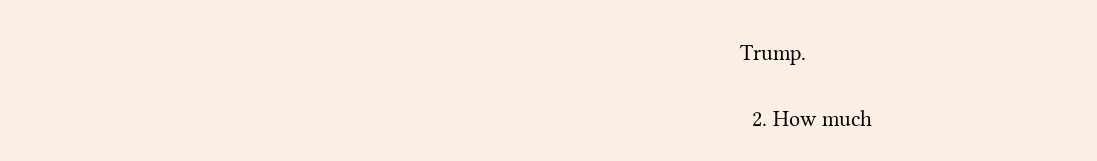Trump.

  2. How much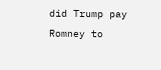did Trump pay Romney to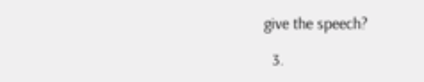give the speech?

  3.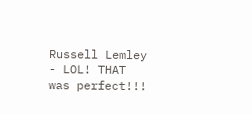Russell Lemley - LOL! THAT was perfect!!!